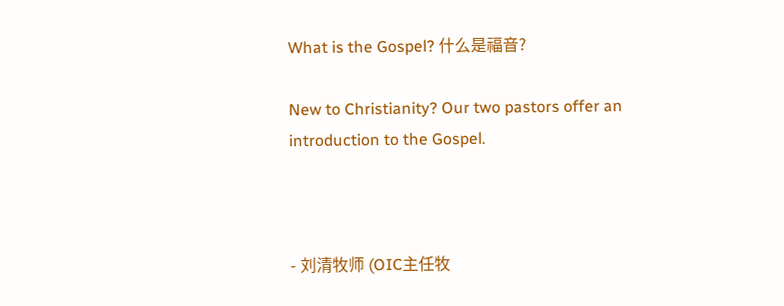What is the Gospel? 什么是福音?

New to Christianity? Our two pastors offer an introduction to the Gospel.



- 刘清牧师 (OIC主任牧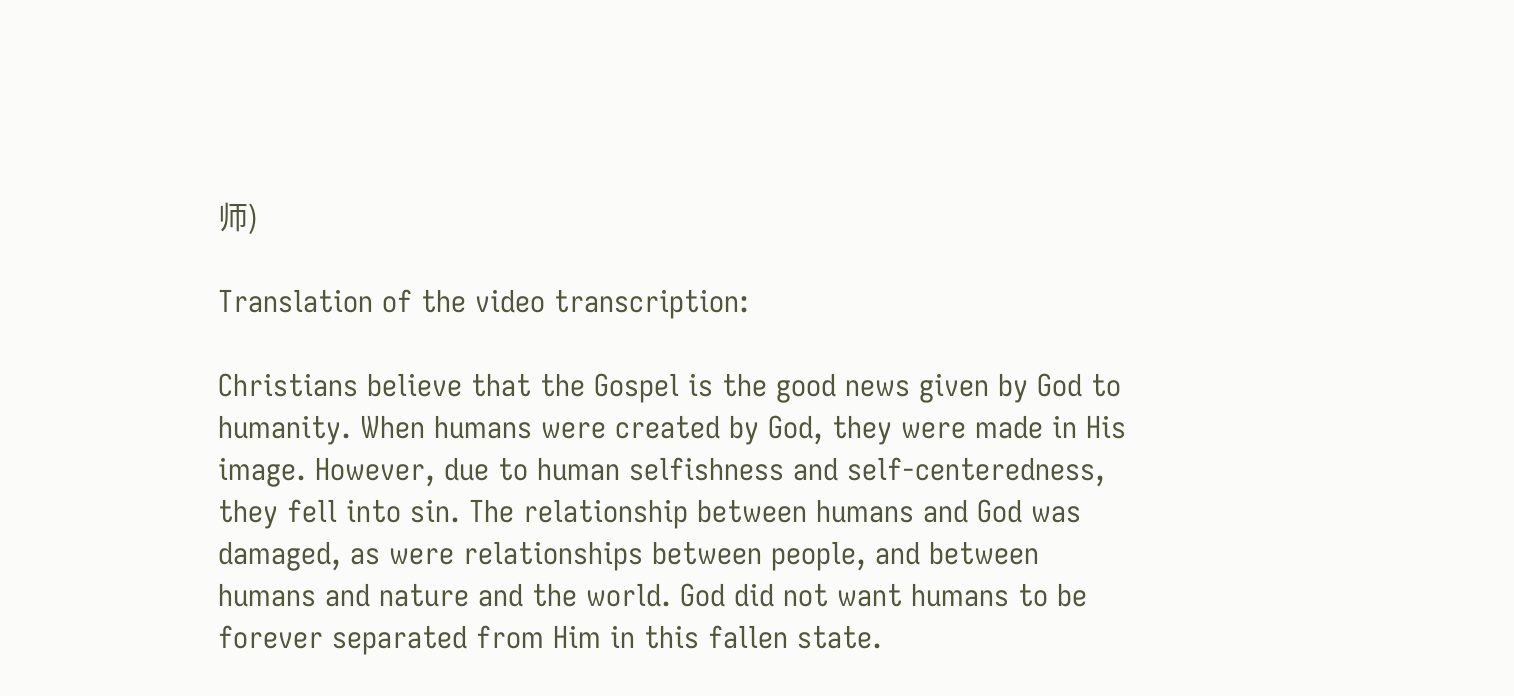师)

Translation of the video transcription:

Christians believe that the Gospel is the good news given by God to humanity. When humans were created by God, they were made in His image. However, due to human selfishness and self-centeredness, they fell into sin. The relationship between humans and God was damaged, as were relationships between people, and between humans and nature and the world. God did not want humans to be forever separated from Him in this fallen state.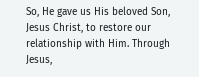So, He gave us His beloved Son, Jesus Christ, to restore our relationship with Him. Through Jesus,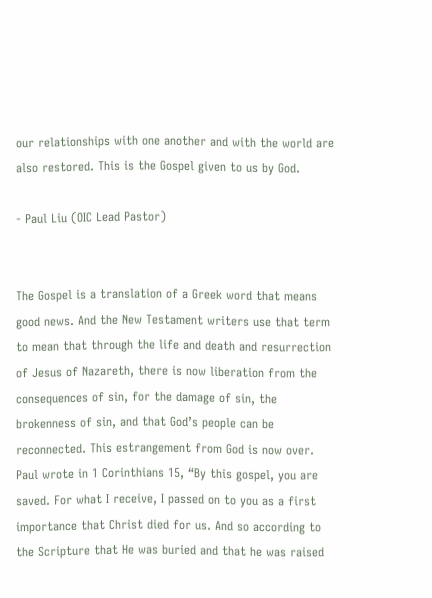our relationships with one another and with the world are also restored. This is the Gospel given to us by God.

- Paul Liu (OIC Lead Pastor)


The Gospel is a translation of a Greek word that means good news. And the New Testament writers use that term to mean that through the life and death and resurrection of Jesus of Nazareth, there is now liberation from the consequences of sin, for the damage of sin, the brokenness of sin, and that God’s people can be reconnected. This estrangement from God is now over. Paul wrote in 1 Corinthians 15, “By this gospel, you are saved. For what I receive, I passed on to you as a first importance that Christ died for us. And so according to the Scripture that He was buried and that he was raised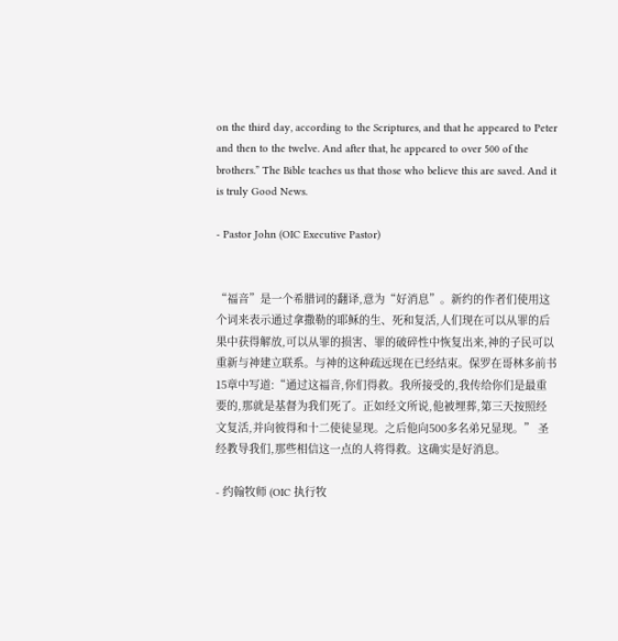on the third day, according to the Scriptures, and that he appeared to Peter and then to the twelve. And after that, he appeared to over 500 of the brothers.” The Bible teaches us that those who believe this are saved. And it is truly Good News.

- Pastor John (OIC Executive Pastor)


“福音”是一个希腊词的翻译,意为“好消息”。新约的作者们使用这个词来表示通过拿撒勒的耶稣的生、死和复活,人们现在可以从罪的后果中获得解放,可以从罪的损害、罪的破碎性中恢复出来,神的子民可以重新与神建立联系。与神的这种疏远现在已经结束。保罗在哥林多前书15章中写道:“通过这福音,你们得救。我所接受的,我传给你们是最重要的,那就是基督为我们死了。正如经文所说,他被埋葬,第三天按照经文复活,并向彼得和十二使徒显现。之后他向500多名弟兄显现。” 圣经教导我们,那些相信这一点的人将得救。这确实是好消息。

- 约翰牧师 (OIC 执行牧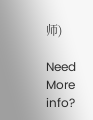师)

Need More info?